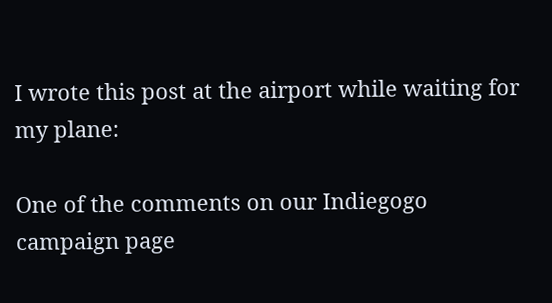I wrote this post at the airport while waiting for my plane:

One of the comments on our Indiegogo campaign page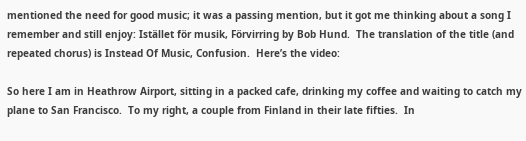mentioned the need for good music; it was a passing mention, but it got me thinking about a song I remember and still enjoy: Istället för musik, Förvirring by Bob Hund.  The translation of the title (and repeated chorus) is Instead Of Music, Confusion.  Here’s the video:

So here I am in Heathrow Airport, sitting in a packed cafe, drinking my coffee and waiting to catch my plane to San Francisco.  To my right, a couple from Finland in their late fifties.  In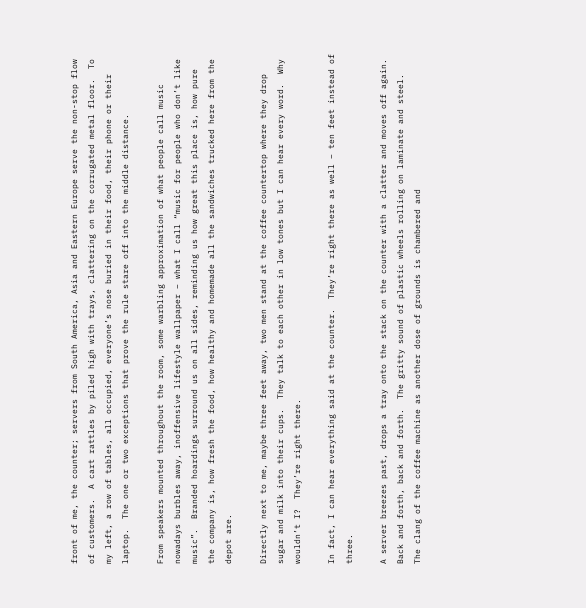front of me, the counter; servers from South America, Asia and Eastern Europe serve the non-stop flow of customers.  A cart rattles by piled high with trays, clattering on the corrugated metal floor.  To my left, a row of tables, all occupied, everyone’s nose buried in their food, their phone or their laptop.  The one or two exceptions that prove the rule stare off into the middle distance.

From speakers mounted throughout the room, some warbling approximation of what people call music nowadays burbles away, inoffensive lifestyle wallpaper – what I call “music for people who don’t like music”.  Branded hoardings surround us on all sides, reminding us how great this place is, how pure the company is, how fresh the food, how healthy and homemade all the sandwiches trucked here from the depot are.

Directly next to me, maybe three feet away, two men stand at the coffee countertop where they drop sugar and milk into their cups.  They talk to each other in low tones but I can hear every word.  Why wouldn’t I?  They’re right there.

In fact, I can hear everything said at the counter.  They’re right there as well – ten feet instead of three.

A server breezes past, drops a tray onto the stack on the counter with a clatter and moves off again.  Back and forth, back and forth.  The gritty sound of plastic wheels rolling on laminate and steel.  The clang of the coffee machine as another dose of grounds is chambered and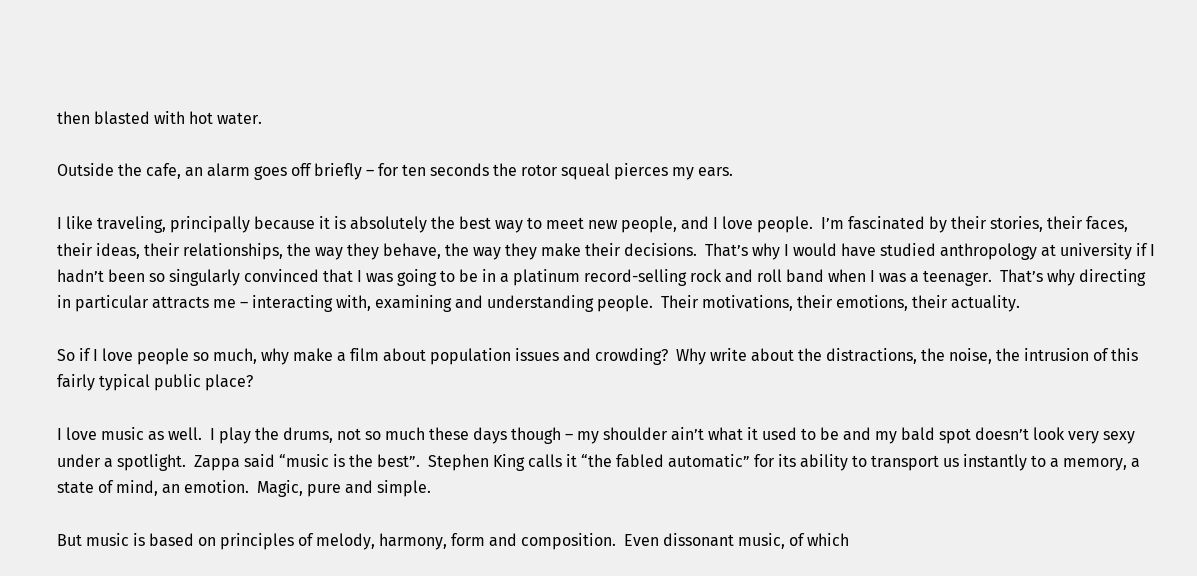then blasted with hot water.

Outside the cafe, an alarm goes off briefly – for ten seconds the rotor squeal pierces my ears.

I like traveling, principally because it is absolutely the best way to meet new people, and I love people.  I’m fascinated by their stories, their faces, their ideas, their relationships, the way they behave, the way they make their decisions.  That’s why I would have studied anthropology at university if I hadn’t been so singularly convinced that I was going to be in a platinum record-selling rock and roll band when I was a teenager.  That’s why directing in particular attracts me – interacting with, examining and understanding people.  Their motivations, their emotions, their actuality.

So if I love people so much, why make a film about population issues and crowding?  Why write about the distractions, the noise, the intrusion of this fairly typical public place?

I love music as well.  I play the drums, not so much these days though – my shoulder ain’t what it used to be and my bald spot doesn’t look very sexy under a spotlight.  Zappa said “music is the best”.  Stephen King calls it “the fabled automatic” for its ability to transport us instantly to a memory, a state of mind, an emotion.  Magic, pure and simple.

But music is based on principles of melody, harmony, form and composition.  Even dissonant music, of which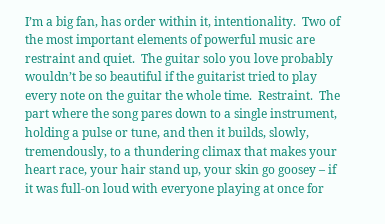I’m a big fan, has order within it, intentionality.  Two of the most important elements of powerful music are restraint and quiet.  The guitar solo you love probably wouldn’t be so beautiful if the guitarist tried to play every note on the guitar the whole time.  Restraint.  The part where the song pares down to a single instrument, holding a pulse or tune, and then it builds, slowly, tremendously, to a thundering climax that makes your heart race, your hair stand up, your skin go goosey – if it was full-on loud with everyone playing at once for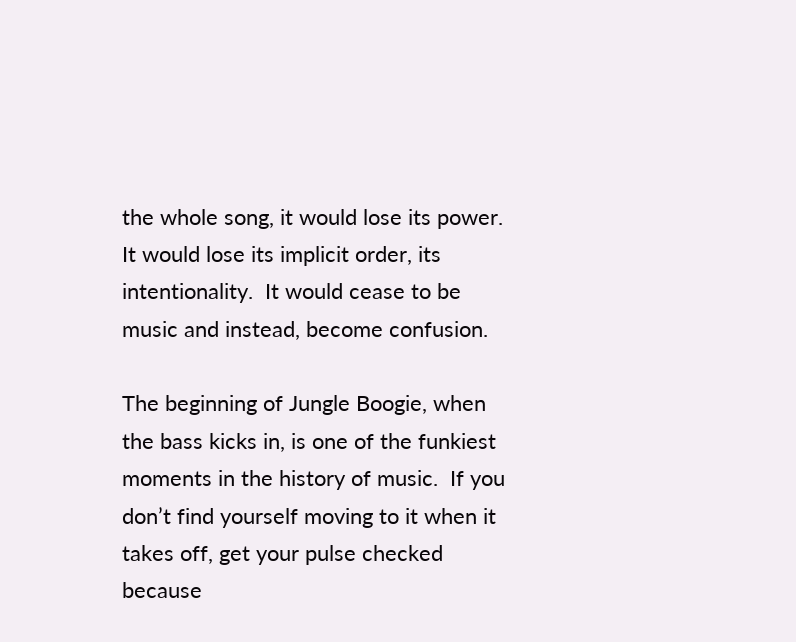the whole song, it would lose its power.  It would lose its implicit order, its intentionality.  It would cease to be music and instead, become confusion.

The beginning of Jungle Boogie, when the bass kicks in, is one of the funkiest moments in the history of music.  If you don’t find yourself moving to it when it takes off, get your pulse checked because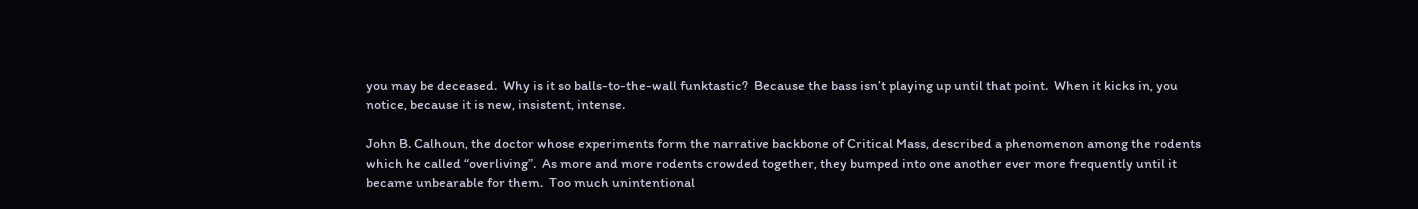you may be deceased.  Why is it so balls-to-the-wall funktastic?  Because the bass isn’t playing up until that point.  When it kicks in, you notice, because it is new, insistent, intense.

John B. Calhoun, the doctor whose experiments form the narrative backbone of Critical Mass, described a phenomenon among the rodents which he called “overliving”.  As more and more rodents crowded together, they bumped into one another ever more frequently until it became unbearable for them.  Too much unintentional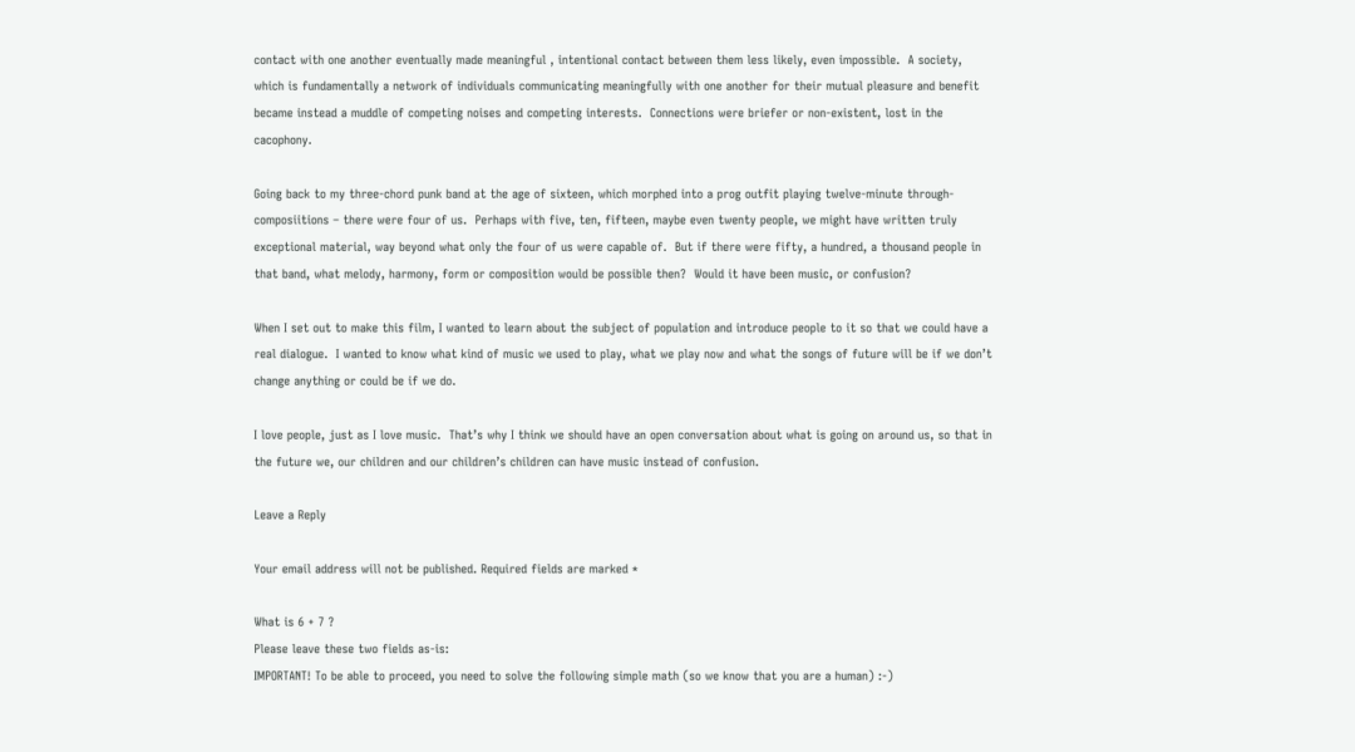contact with one another eventually made meaningful , intentional contact between them less likely, even impossible.  A society, which is fundamentally a network of individuals communicating meaningfully with one another for their mutual pleasure and benefit became instead a muddle of competing noises and competing interests.  Connections were briefer or non-existent, lost in the cacophony.

Going back to my three-chord punk band at the age of sixteen, which morphed into a prog outfit playing twelve-minute through-composiitions – there were four of us.  Perhaps with five, ten, fifteen, maybe even twenty people, we might have written truly exceptional material, way beyond what only the four of us were capable of.  But if there were fifty, a hundred, a thousand people in that band, what melody, harmony, form or composition would be possible then?  Would it have been music, or confusion?

When I set out to make this film, I wanted to learn about the subject of population and introduce people to it so that we could have a real dialogue.  I wanted to know what kind of music we used to play, what we play now and what the songs of future will be if we don’t change anything or could be if we do.

I love people, just as I love music.  That’s why I think we should have an open conversation about what is going on around us, so that in the future we, our children and our children’s children can have music instead of confusion.

Leave a Reply

Your email address will not be published. Required fields are marked *

What is 6 + 7 ?
Please leave these two fields as-is:
IMPORTANT! To be able to proceed, you need to solve the following simple math (so we know that you are a human) :-)